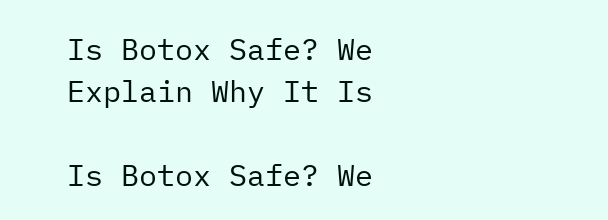Is Botox Safe? We Explain Why It Is

Is Botox Safe? We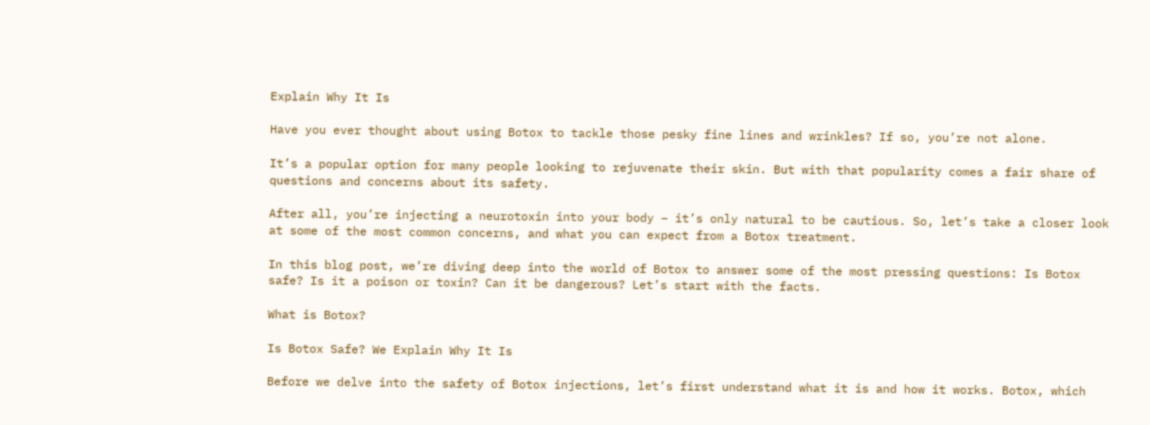Explain Why It Is

Have you ever thought about using Botox to tackle those pesky fine lines and wrinkles? If so, you’re not alone.

It’s a popular option for many people looking to rejuvenate their skin. But with that popularity comes a fair share of questions and concerns about its safety.

After all, you’re injecting a neurotoxin into your body – it’s only natural to be cautious. So, let’s take a closer look at some of the most common concerns, and what you can expect from a Botox treatment.

In this blog post, we’re diving deep into the world of Botox to answer some of the most pressing questions: Is Botox safe? Is it a poison or toxin? Can it be dangerous? Let’s start with the facts.

What is Botox?

Is Botox Safe? We Explain Why It Is

Before we delve into the safety of Botox injections, let’s first understand what it is and how it works. Botox, which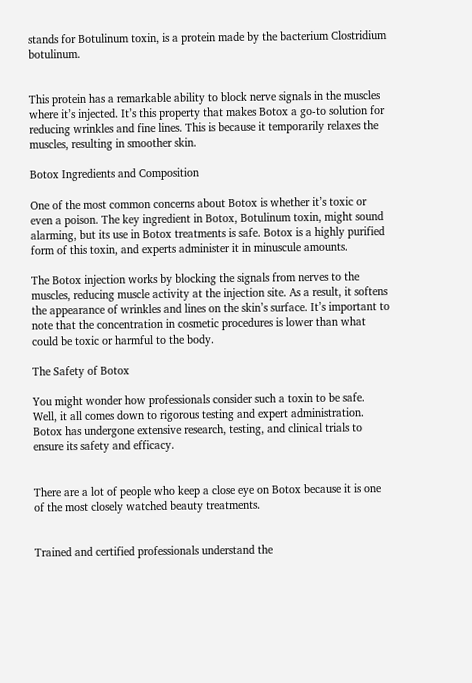stands for Botulinum toxin, is a protein made by the bacterium Clostridium botulinum.


This protein has a remarkable ability to block nerve signals in the muscles where it’s injected. It’s this property that makes Botox a go-to solution for reducing wrinkles and fine lines. This is because it temporarily relaxes the muscles, resulting in smoother skin.

Botox Ingredients and Composition

One of the most common concerns about Botox is whether it’s toxic or even a poison. The key ingredient in Botox, Botulinum toxin, might sound alarming, but its use in Botox treatments is safe. Botox is a highly purified form of this toxin, and experts administer it in minuscule amounts.

The Botox injection works by blocking the signals from nerves to the muscles, reducing muscle activity at the injection site. As a result, it softens the appearance of wrinkles and lines on the skin’s surface. It’s important to note that the concentration in cosmetic procedures is lower than what could be toxic or harmful to the body.

The Safety of Botox

You might wonder how professionals consider such a toxin to be safe. Well, it all comes down to rigorous testing and expert administration. Botox has undergone extensive research, testing, and clinical trials to ensure its safety and efficacy.


There are a lot of people who keep a close eye on Botox because it is one of the most closely watched beauty treatments.


Trained and certified professionals understand the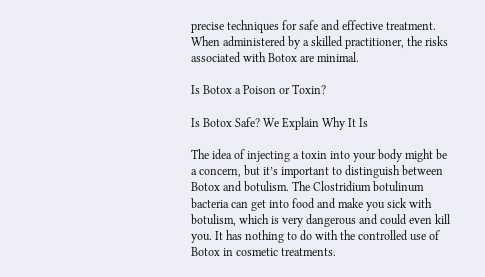precise techniques for safe and effective treatment. When administered by a skilled practitioner, the risks associated with Botox are minimal.

Is Botox a Poison or Toxin?

Is Botox Safe? We Explain Why It Is

The idea of injecting a toxin into your body might be a concern, but it’s important to distinguish between Botox and botulism. The Clostridium botulinum bacteria can get into food and make you sick with botulism, which is very dangerous and could even kill you. It has nothing to do with the controlled use of Botox in cosmetic treatments.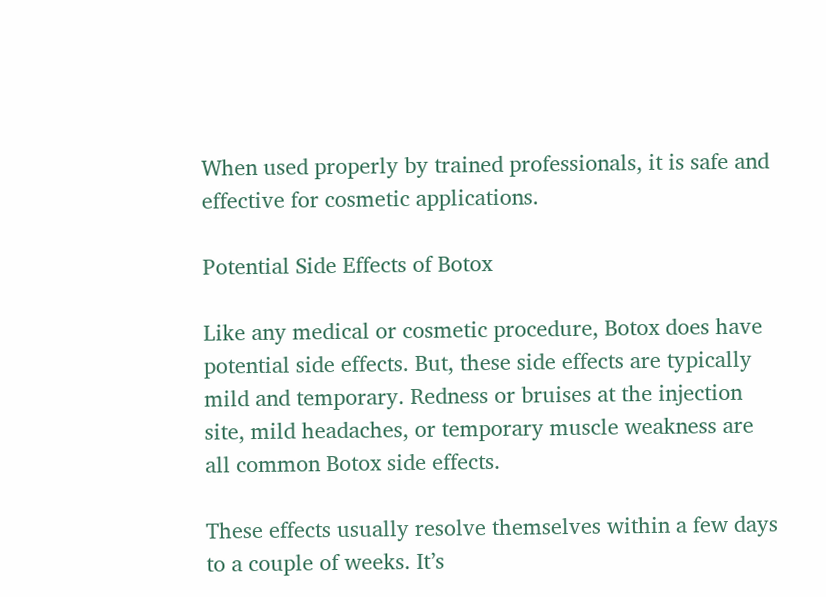When used properly by trained professionals, it is safe and effective for cosmetic applications.

Potential Side Effects of Botox

Like any medical or cosmetic procedure, Botox does have potential side effects. But, these side effects are typically mild and temporary. Redness or bruises at the injection site, mild headaches, or temporary muscle weakness are all common Botox side effects.

These effects usually resolve themselves within a few days to a couple of weeks. It’s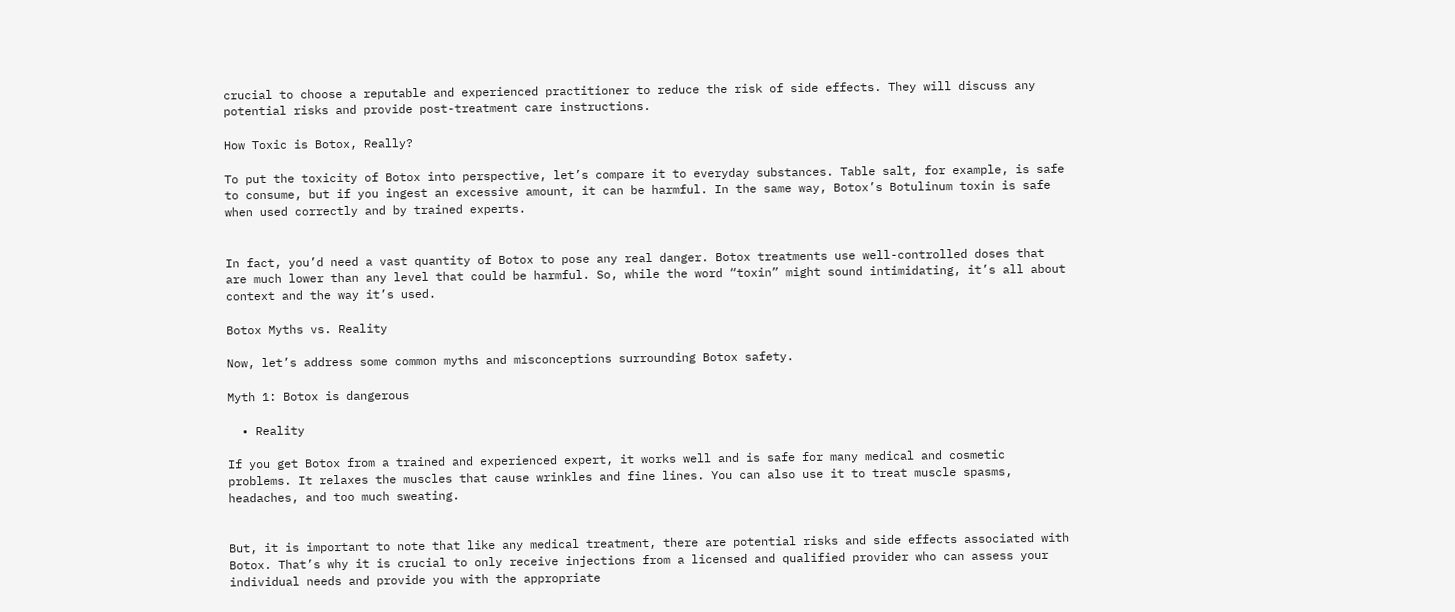crucial to choose a reputable and experienced practitioner to reduce the risk of side effects. They will discuss any potential risks and provide post-treatment care instructions.

How Toxic is Botox, Really?

To put the toxicity of Botox into perspective, let’s compare it to everyday substances. Table salt, for example, is safe to consume, but if you ingest an excessive amount, it can be harmful. In the same way, Botox’s Botulinum toxin is safe when used correctly and by trained experts.


In fact, you’d need a vast quantity of Botox to pose any real danger. Botox treatments use well-controlled doses that are much lower than any level that could be harmful. So, while the word “toxin” might sound intimidating, it’s all about context and the way it’s used.

Botox Myths vs. Reality

Now, let’s address some common myths and misconceptions surrounding Botox safety.

Myth 1: Botox is dangerous

  • Reality

If you get Botox from a trained and experienced expert, it works well and is safe for many medical and cosmetic problems. It relaxes the muscles that cause wrinkles and fine lines. You can also use it to treat muscle spasms, headaches, and too much sweating.


But, it is important to note that like any medical treatment, there are potential risks and side effects associated with Botox. That’s why it is crucial to only receive injections from a licensed and qualified provider who can assess your individual needs and provide you with the appropriate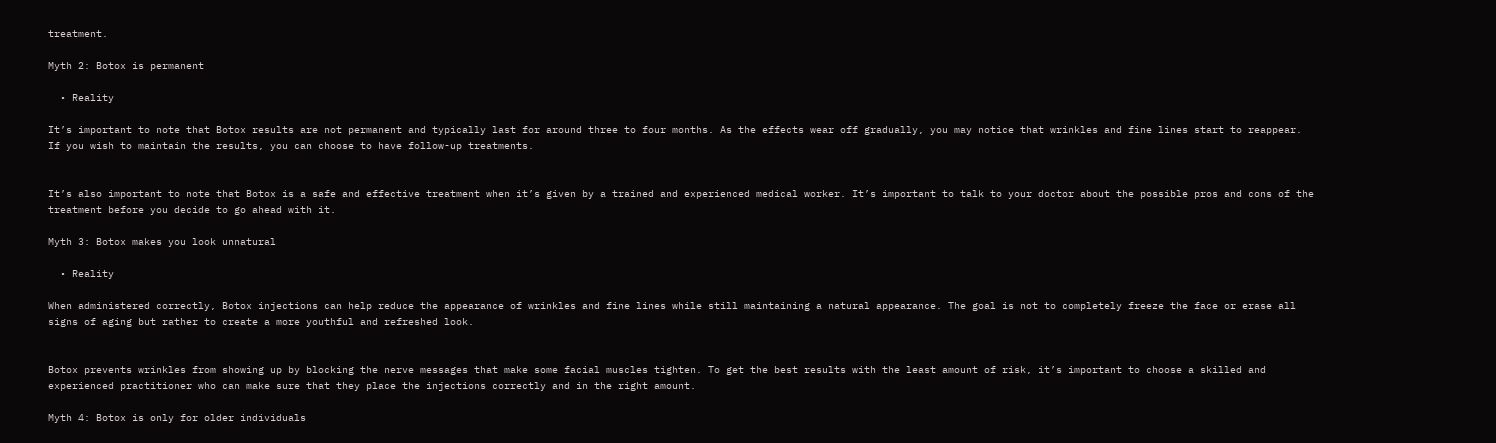treatment.

Myth 2: Botox is permanent

  • Reality

It’s important to note that Botox results are not permanent and typically last for around three to four months. As the effects wear off gradually, you may notice that wrinkles and fine lines start to reappear. If you wish to maintain the results, you can choose to have follow-up treatments.


It’s also important to note that Botox is a safe and effective treatment when it’s given by a trained and experienced medical worker. It’s important to talk to your doctor about the possible pros and cons of the treatment before you decide to go ahead with it.

Myth 3: Botox makes you look unnatural

  • Reality

When administered correctly, Botox injections can help reduce the appearance of wrinkles and fine lines while still maintaining a natural appearance. The goal is not to completely freeze the face or erase all signs of aging but rather to create a more youthful and refreshed look.


Botox prevents wrinkles from showing up by blocking the nerve messages that make some facial muscles tighten. To get the best results with the least amount of risk, it’s important to choose a skilled and experienced practitioner who can make sure that they place the injections correctly and in the right amount.

Myth 4: Botox is only for older individuals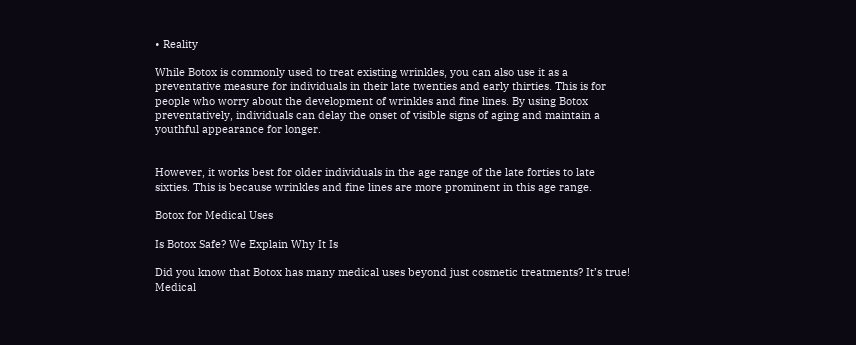• Reality

While Botox is commonly used to treat existing wrinkles, you can also use it as a preventative measure for individuals in their late twenties and early thirties. This is for people who worry about the development of wrinkles and fine lines. By using Botox preventatively, individuals can delay the onset of visible signs of aging and maintain a youthful appearance for longer.


However, it works best for older individuals in the age range of the late forties to late sixties. This is because wrinkles and fine lines are more prominent in this age range.

Botox for Medical Uses

Is Botox Safe? We Explain Why It Is

Did you know that Botox has many medical uses beyond just cosmetic treatments? It’s true! Medical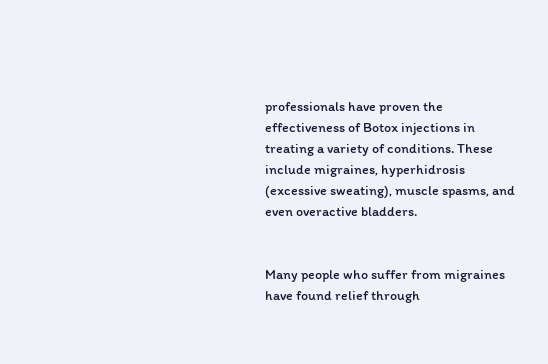professionals have proven the effectiveness of Botox injections in treating a variety of conditions. These include migraines, hyperhidrosis (excessive sweating), muscle spasms, and even overactive bladders.


Many people who suffer from migraines have found relief through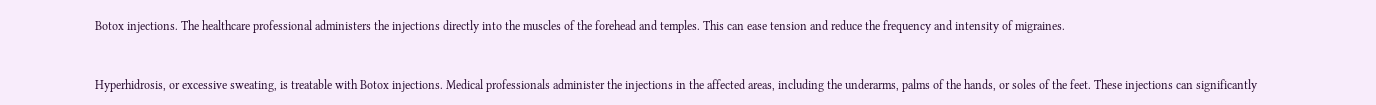Botox injections. The healthcare professional administers the injections directly into the muscles of the forehead and temples. This can ease tension and reduce the frequency and intensity of migraines.


Hyperhidrosis, or excessive sweating, is treatable with Botox injections. Medical professionals administer the injections in the affected areas, including the underarms, palms of the hands, or soles of the feet. These injections can significantly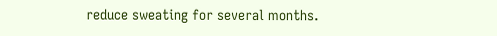reduce sweating for several months.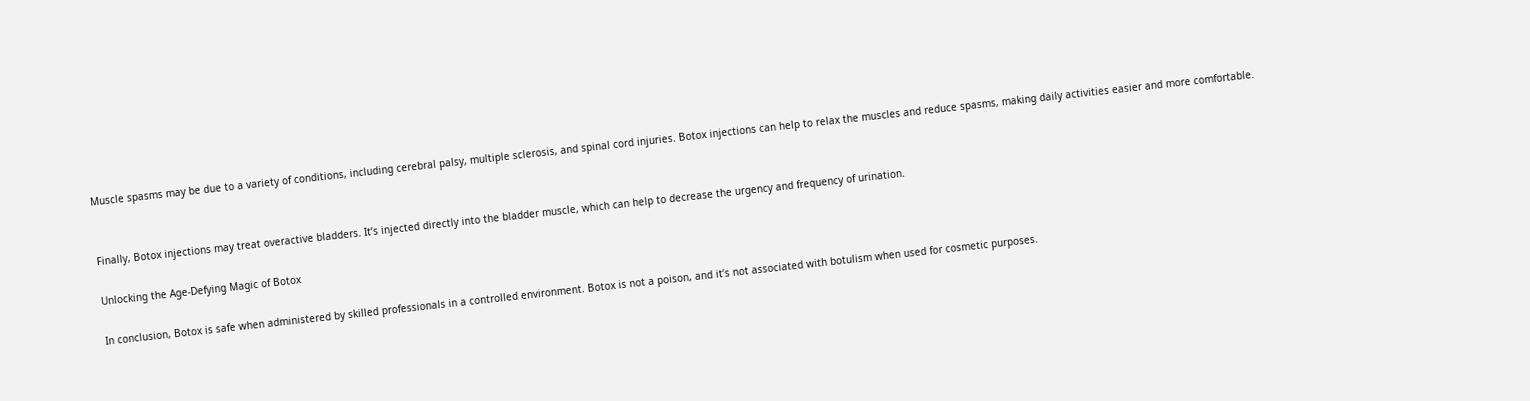Muscle spasms may be due to a variety of conditions, including cerebral palsy, multiple sclerosis, and spinal cord injuries. Botox injections can help to relax the muscles and reduce spasms, making daily activities easier and more comfortable.


Finally, Botox injections may treat overactive bladders. It’s injected directly into the bladder muscle, which can help to decrease the urgency and frequency of urination.

Unlocking the Age-Defying Magic of Botox

In conclusion, Botox is safe when administered by skilled professionals in a controlled environment. Botox is not a poison, and it’s not associated with botulism when used for cosmetic purposes.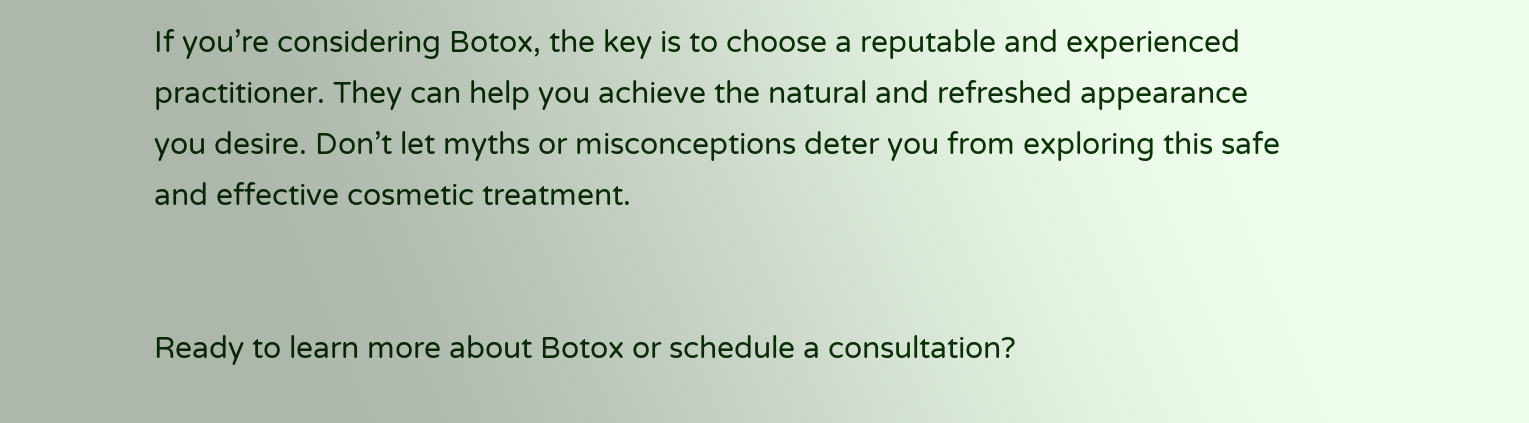If you’re considering Botox, the key is to choose a reputable and experienced practitioner. They can help you achieve the natural and refreshed appearance you desire. Don’t let myths or misconceptions deter you from exploring this safe and effective cosmetic treatment.


Ready to learn more about Botox or schedule a consultation?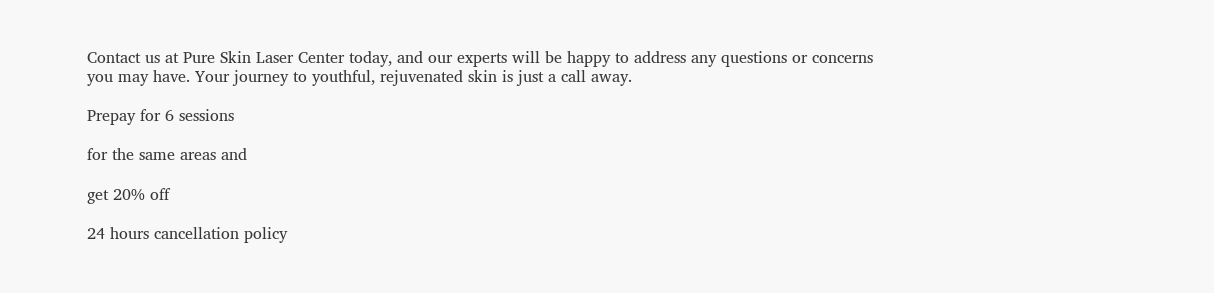Contact us at Pure Skin Laser Center today, and our experts will be happy to address any questions or concerns you may have. Your journey to youthful, rejuvenated skin is just a call away.

Prepay for 6 sessions

for the same areas and

get 20% off

24 hours cancellation policy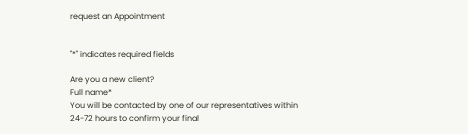request an Appointment


"*" indicates required fields

Are you a new client?
Full name*
You will be contacted by one of our representatives within 24-72 hours to confirm your final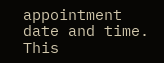appointment date and time.
This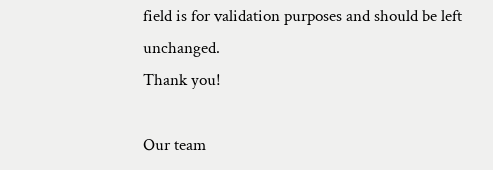field is for validation purposes and should be left unchanged.
Thank you!

Our team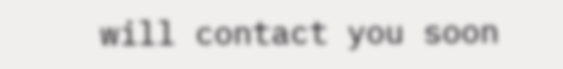will contact you soon